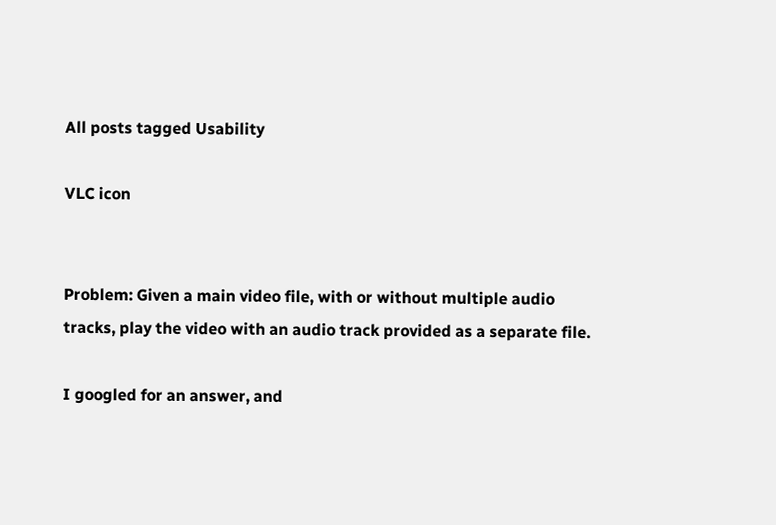All posts tagged Usability

VLC icon


Problem: Given a main video file, with or without multiple audio tracks, play the video with an audio track provided as a separate file.

I googled for an answer, and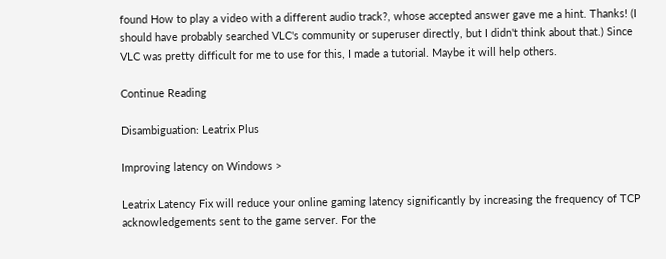found How to play a video with a different audio track?, whose accepted answer gave me a hint. Thanks! (I should have probably searched VLC's community or superuser directly, but I didn't think about that.) Since VLC was pretty difficult for me to use for this, I made a tutorial. Maybe it will help others.

Continue Reading

Disambiguation: Leatrix Plus

Improving latency on Windows >

Leatrix Latency Fix will reduce your online gaming latency significantly by increasing the frequency of TCP acknowledgements sent to the game server. For the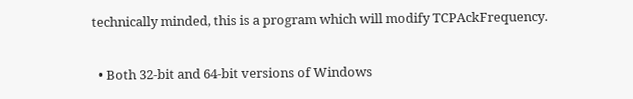technically minded, this is a program which will modify TCPAckFrequency.

  • Both 32-bit and 64-bit versions of Windows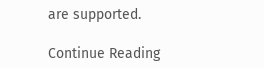are supported.

Continue Reading